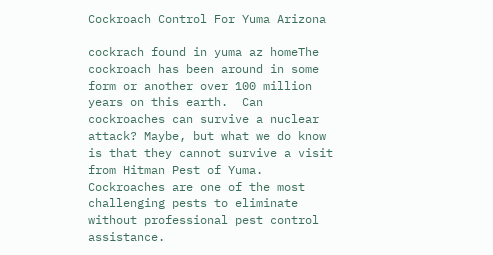Cockroach Control For Yuma Arizona

cockrach found in yuma az homeThe cockroach has been around in some form or another over 100 million years on this earth.  Can cockroaches can survive a nuclear attack? Maybe, but what we do know is that they cannot survive a visit from Hitman Pest of Yuma.  Cockroaches are one of the most challenging pests to eliminate without professional pest control assistance.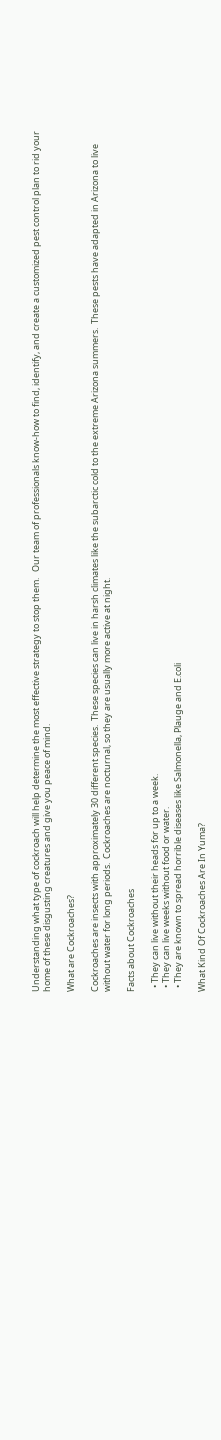Understanding what type of cockroach will help determine the most effective strategy to stop them.   Our team of professionals know-how to find, identify, and create a customized pest control plan to rid your home of these disgusting creatures and give you peace of mind.

What are Cockroaches?

Cockroaches are insects with approximately 30 different species.  These species can live in harsh climates like the subarctic cold to the extreme Arizona summers.  These pests have adapted in Arizona to live without water for long periods.  Cockroaches are nocturnal, so they are usually more active at night.

Facts about Cockroaches

  • They can live without their heads for up to a week.
  • They can live weeks without food or water.
  • They are known to spread horrible diseases like Salmonella, Plauge and E.coli

What Kind Of Cockroaches Are In Yuma?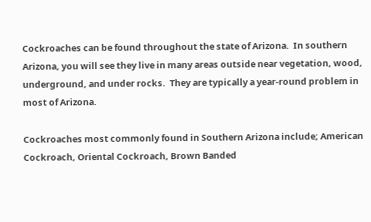Cockroaches can be found throughout the state of Arizona.  In southern Arizona, you will see they live in many areas outside near vegetation, wood, underground, and under rocks.  They are typically a year-round problem in most of Arizona.

Cockroaches most commonly found in Southern Arizona include; American Cockroach, Oriental Cockroach, Brown Banded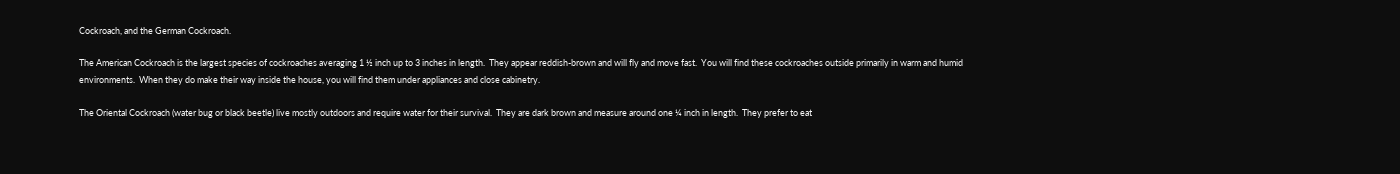Cockroach, and the German Cockroach.

The American Cockroach is the largest species of cockroaches averaging 1 ½ inch up to 3 inches in length.  They appear reddish-brown and will fly and move fast.  You will find these cockroaches outside primarily in warm and humid environments.  When they do make their way inside the house, you will find them under appliances and close cabinetry.

The Oriental Cockroach (water bug or black beetle) live mostly outdoors and require water for their survival.  They are dark brown and measure around one ¼ inch in length.  They prefer to eat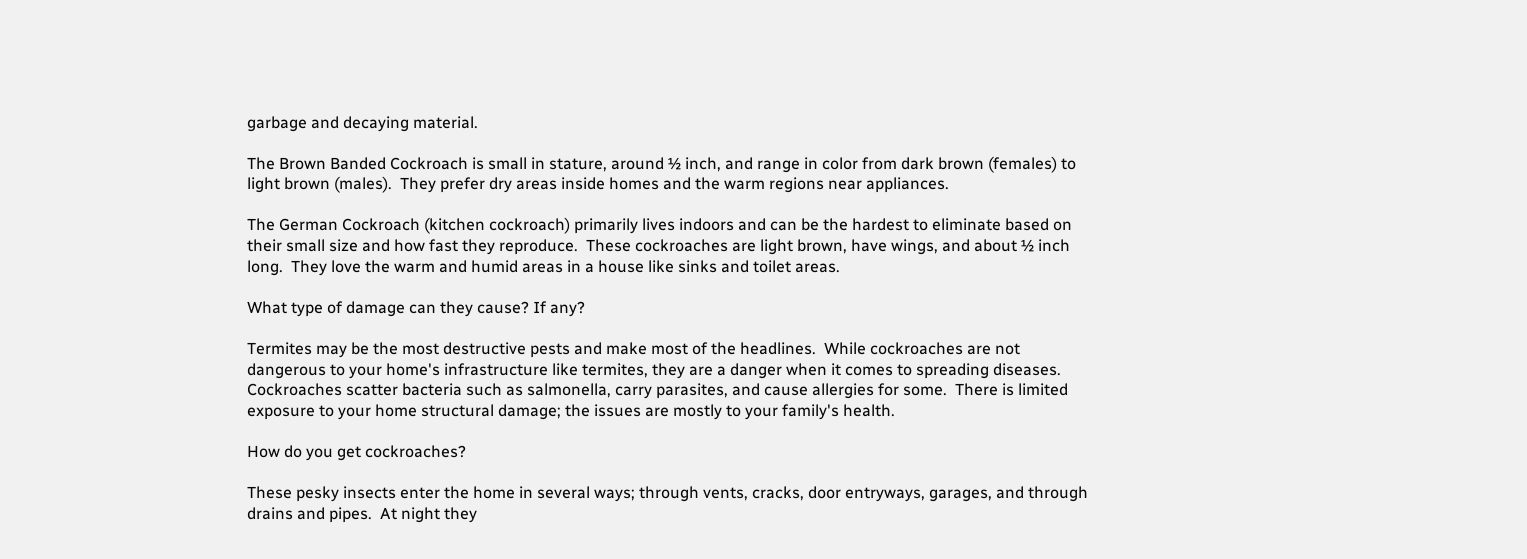garbage and decaying material.

The Brown Banded Cockroach is small in stature, around ½ inch, and range in color from dark brown (females) to light brown (males).  They prefer dry areas inside homes and the warm regions near appliances.

The German Cockroach (kitchen cockroach) primarily lives indoors and can be the hardest to eliminate based on their small size and how fast they reproduce.  These cockroaches are light brown, have wings, and about ½ inch long.  They love the warm and humid areas in a house like sinks and toilet areas.

What type of damage can they cause? If any?

Termites may be the most destructive pests and make most of the headlines.  While cockroaches are not dangerous to your home's infrastructure like termites, they are a danger when it comes to spreading diseases.  Cockroaches scatter bacteria such as salmonella, carry parasites, and cause allergies for some.  There is limited exposure to your home structural damage; the issues are mostly to your family's health.

How do you get cockroaches?

These pesky insects enter the home in several ways; through vents, cracks, door entryways, garages, and through drains and pipes.  At night they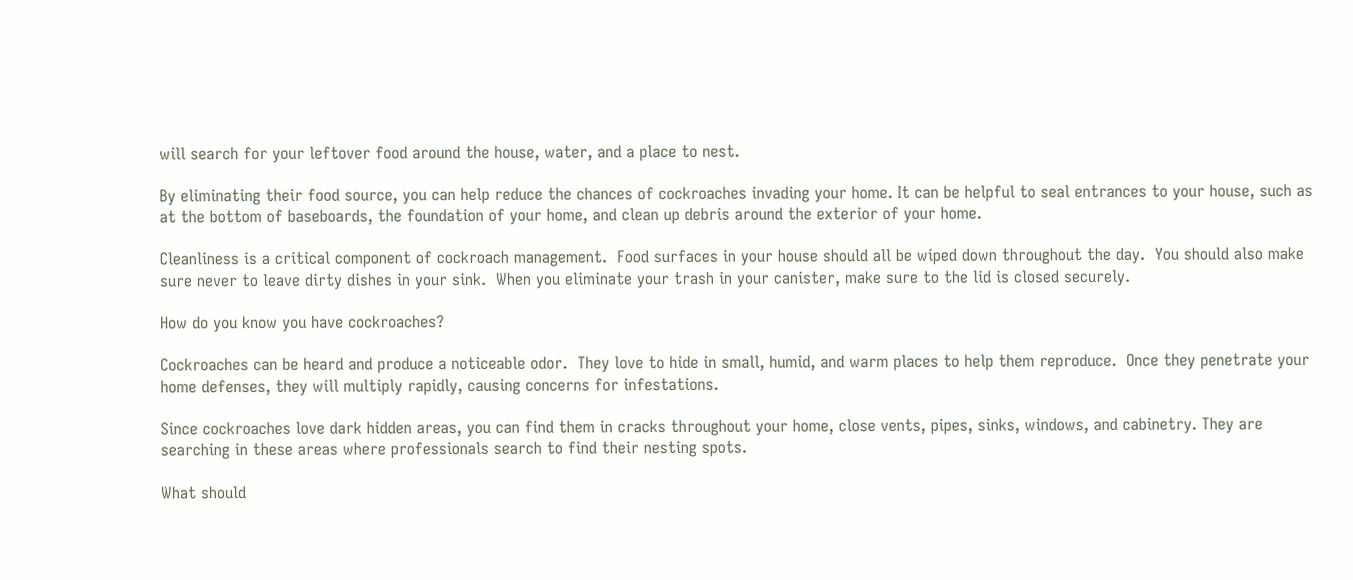will search for your leftover food around the house, water, and a place to nest.

By eliminating their food source, you can help reduce the chances of cockroaches invading your home. It can be helpful to seal entrances to your house, such as at the bottom of baseboards, the foundation of your home, and clean up debris around the exterior of your home.

Cleanliness is a critical component of cockroach management.  Food surfaces in your house should all be wiped down throughout the day.  You should also make sure never to leave dirty dishes in your sink.  When you eliminate your trash in your canister, make sure to the lid is closed securely.

How do you know you have cockroaches?

Cockroaches can be heard and produce a noticeable odor.  They love to hide in small, humid, and warm places to help them reproduce.  Once they penetrate your home defenses, they will multiply rapidly, causing concerns for infestations.

Since cockroaches love dark hidden areas, you can find them in cracks throughout your home, close vents, pipes, sinks, windows, and cabinetry. They are searching in these areas where professionals search to find their nesting spots.

What should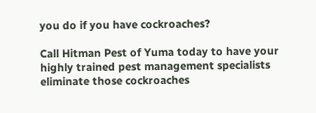you do if you have cockroaches?

Call Hitman Pest of Yuma today to have your highly trained pest management specialists eliminate those cockroaches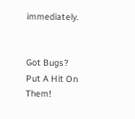immediately.


Got Bugs? Put A Hit On Them!